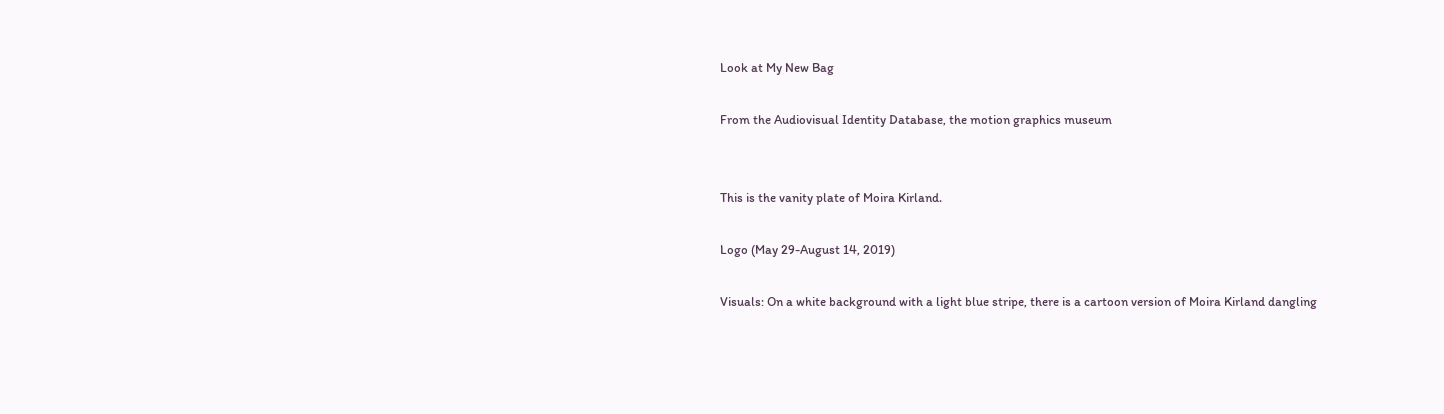Look at My New Bag

From the Audiovisual Identity Database, the motion graphics museum


This is the vanity plate of Moira Kirland.

Logo (May 29-August 14, 2019)

Visuals: On a white background with a light blue stripe, there is a cartoon version of Moira Kirland dangling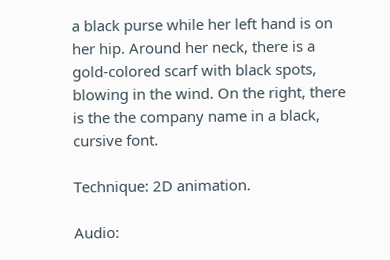a black purse while her left hand is on her hip. Around her neck, there is a gold-colored scarf with black spots, blowing in the wind. On the right, there is the the company name in a black, cursive font.

Technique: 2D animation.

Audio: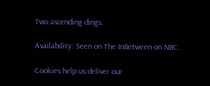Two ascending dings.

Availability: Seen on The InBetween on NBC.

Cookies help us deliver our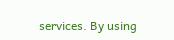services. By using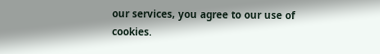our services, you agree to our use of cookies.